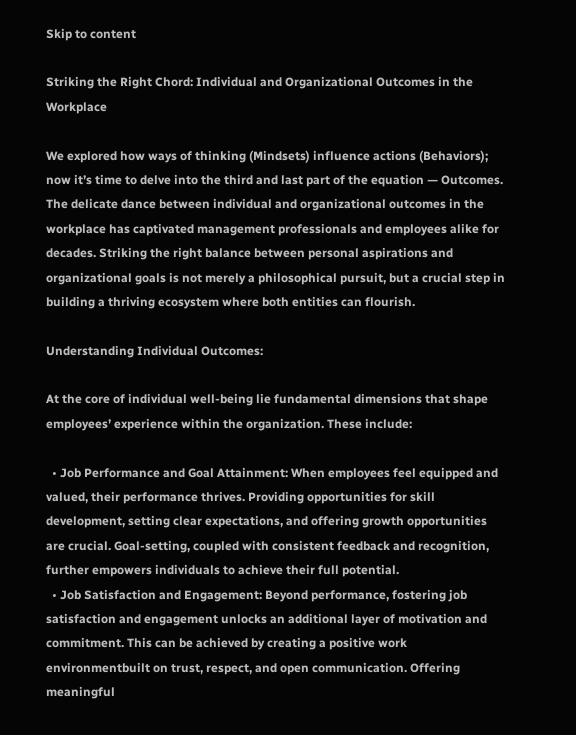Skip to content

Striking the Right Chord: Individual and Organizational Outcomes in the Workplace

We explored how ways of thinking (Mindsets) influence actions (Behaviors); now it’s time to delve into the third and last part of the equation — Outcomes. The delicate dance between individual and organizational outcomes in the workplace has captivated management professionals and employees alike for decades. Striking the right balance between personal aspirations and organizational goals is not merely a philosophical pursuit, but a crucial step in building a thriving ecosystem where both entities can flourish.

Understanding Individual Outcomes:

At the core of individual well-being lie fundamental dimensions that shape employees’ experience within the organization. These include:

  • Job Performance and Goal Attainment: When employees feel equipped and valued, their performance thrives. Providing opportunities for skill development, setting clear expectations, and offering growth opportunities are crucial. Goal-setting, coupled with consistent feedback and recognition, further empowers individuals to achieve their full potential.
  • Job Satisfaction and Engagement: Beyond performance, fostering job satisfaction and engagement unlocks an additional layer of motivation and commitment. This can be achieved by creating a positive work environmentbuilt on trust, respect, and open communication. Offering meaningful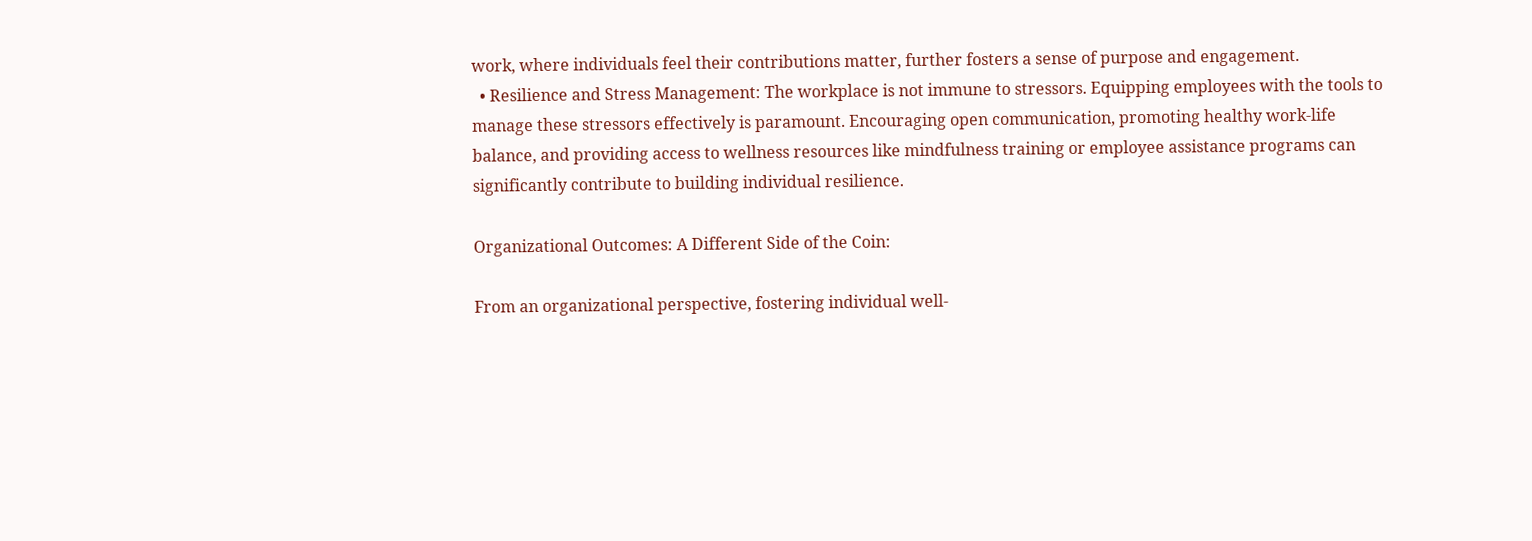work, where individuals feel their contributions matter, further fosters a sense of purpose and engagement.
  • Resilience and Stress Management: The workplace is not immune to stressors. Equipping employees with the tools to manage these stressors effectively is paramount. Encouraging open communication, promoting healthy work-life balance, and providing access to wellness resources like mindfulness training or employee assistance programs can significantly contribute to building individual resilience.

Organizational Outcomes: A Different Side of the Coin:

From an organizational perspective, fostering individual well-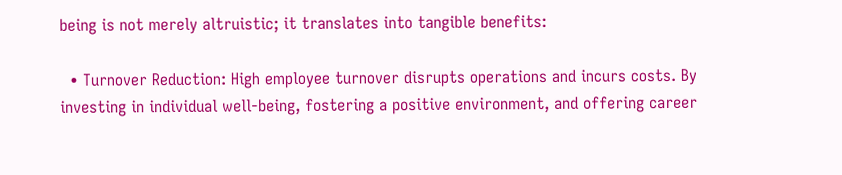being is not merely altruistic; it translates into tangible benefits:

  • Turnover Reduction: High employee turnover disrupts operations and incurs costs. By investing in individual well-being, fostering a positive environment, and offering career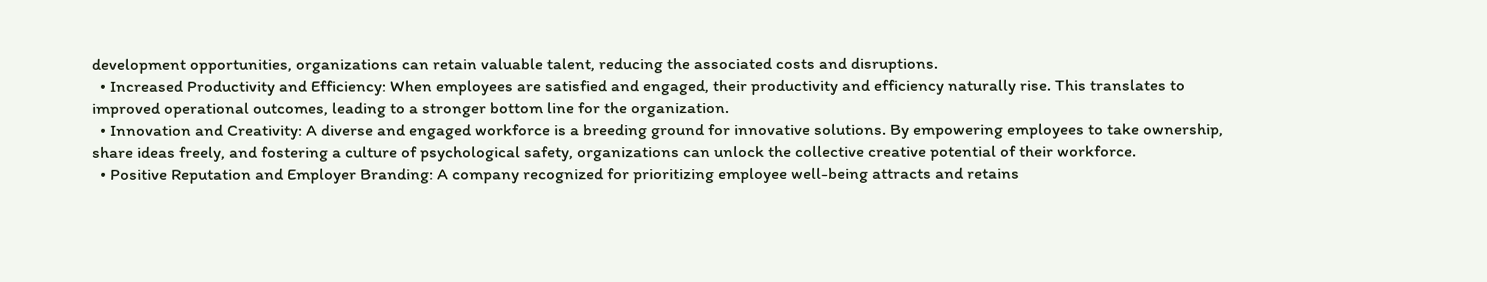development opportunities, organizations can retain valuable talent, reducing the associated costs and disruptions.
  • Increased Productivity and Efficiency: When employees are satisfied and engaged, their productivity and efficiency naturally rise. This translates to improved operational outcomes, leading to a stronger bottom line for the organization.
  • Innovation and Creativity: A diverse and engaged workforce is a breeding ground for innovative solutions. By empowering employees to take ownership, share ideas freely, and fostering a culture of psychological safety, organizations can unlock the collective creative potential of their workforce.
  • Positive Reputation and Employer Branding: A company recognized for prioritizing employee well-being attracts and retains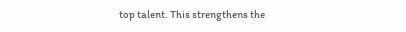top talent. This strengthens the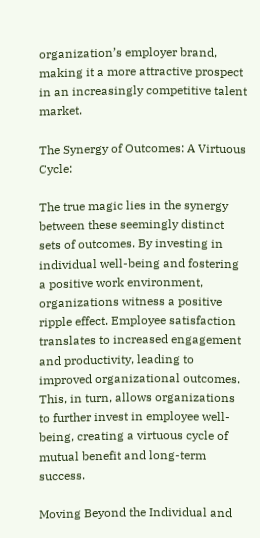organization’s employer brand, making it a more attractive prospect in an increasingly competitive talent market.

The Synergy of Outcomes: A Virtuous Cycle:

The true magic lies in the synergy between these seemingly distinct sets of outcomes. By investing in individual well-being and fostering a positive work environment, organizations witness a positive ripple effect. Employee satisfaction translates to increased engagement and productivity, leading to improved organizational outcomes. This, in turn, allows organizations to further invest in employee well-being, creating a virtuous cycle of mutual benefit and long-term success.

Moving Beyond the Individual and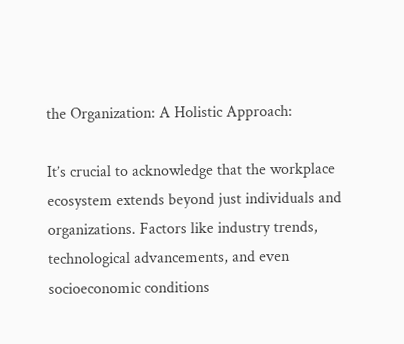the Organization: A Holistic Approach:

It’s crucial to acknowledge that the workplace ecosystem extends beyond just individuals and organizations. Factors like industry trends, technological advancements, and even socioeconomic conditions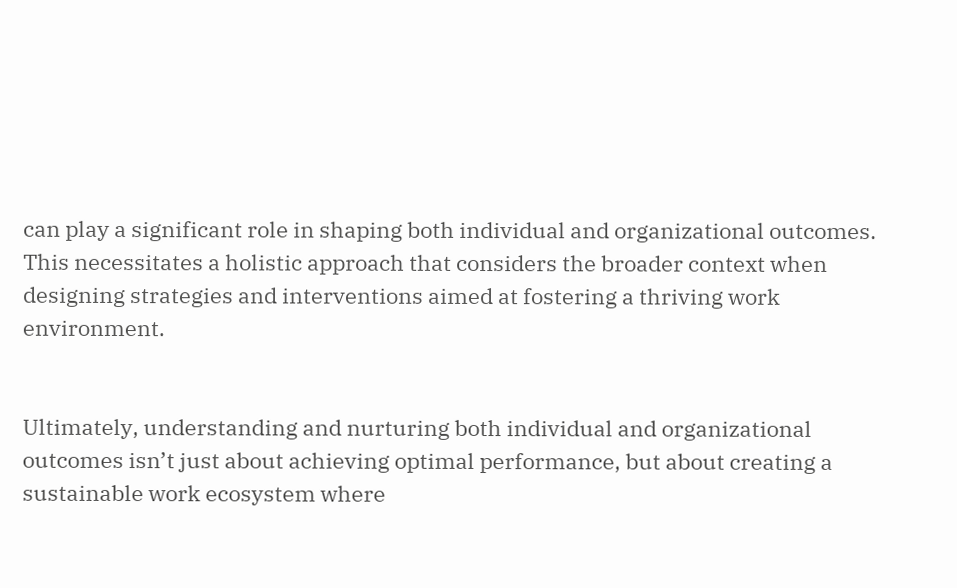can play a significant role in shaping both individual and organizational outcomes. This necessitates a holistic approach that considers the broader context when designing strategies and interventions aimed at fostering a thriving work environment.


Ultimately, understanding and nurturing both individual and organizational outcomes isn’t just about achieving optimal performance, but about creating a sustainable work ecosystem where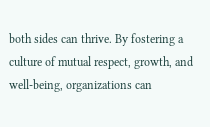both sides can thrive. By fostering a culture of mutual respect, growth, and well-being, organizations can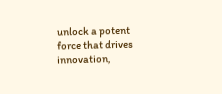unlock a potent force that drives innovation,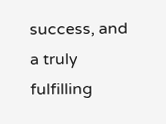success, and a truly fulfilling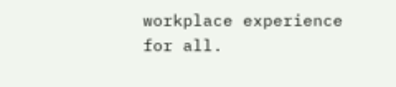workplace experience for all.